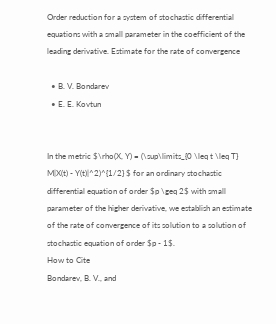Order reduction for a system of stochastic differential equations with a small parameter in the coefficient of the leading derivative. Estimate for the rate of convergence

  • B. V. Bondarev
  • E. E. Kovtun


In the metric $\rho(X, Y) = (\sup\limits_{0 \leq t \leq T} M|X(t) - Y(t)|^2)^{1/2} $ for an ordinary stochastic differential equation of order $p \geq 2$ with small parameter of the higher derivative, we establish an estimate of the rate of convergence of its solution to a solution of stochastic equation of order $p - 1$.
How to Cite
Bondarev, B. V., and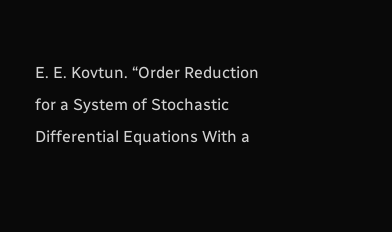E. E. Kovtun. “Order Reduction for a System of Stochastic Differential Equations With a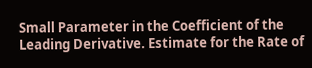Small Parameter in the Coefficient of the Leading Derivative. Estimate for the Rate of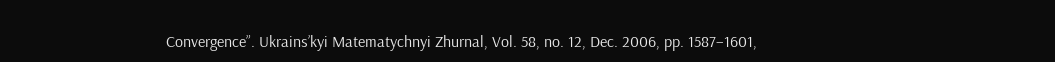Convergence”. Ukrains’kyi Matematychnyi Zhurnal, Vol. 58, no. 12, Dec. 2006, pp. 1587–1601,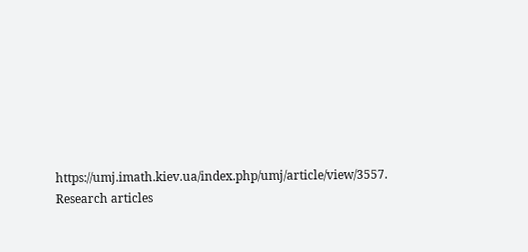https://umj.imath.kiev.ua/index.php/umj/article/view/3557.
Research articles